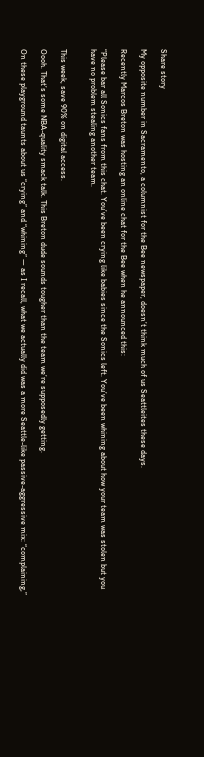Share story

My opposite number in Sacramento, a columnist for the Bee newspaper, doesn’t think much of us Seattleites these days.

Recently Marcos Breton was hosting an online chat for the Bee when he announced this:

“Please bar all Sonics fans from this chat. You’ve been crying like babies since the Sonics left. You’ve been whining about how your team was stolen but you have no problem stealing another team.


This week, save 90% on digital access.

Oooh. That’s some NBA-quality smack talk. This Breton dude sounds tougher than the team we’re supposedly getting.

On these playground taunts about us “crying” and “whining” — as I recall, what we actually did was a more Seattle-like passive-aggressive mix: “complaining,”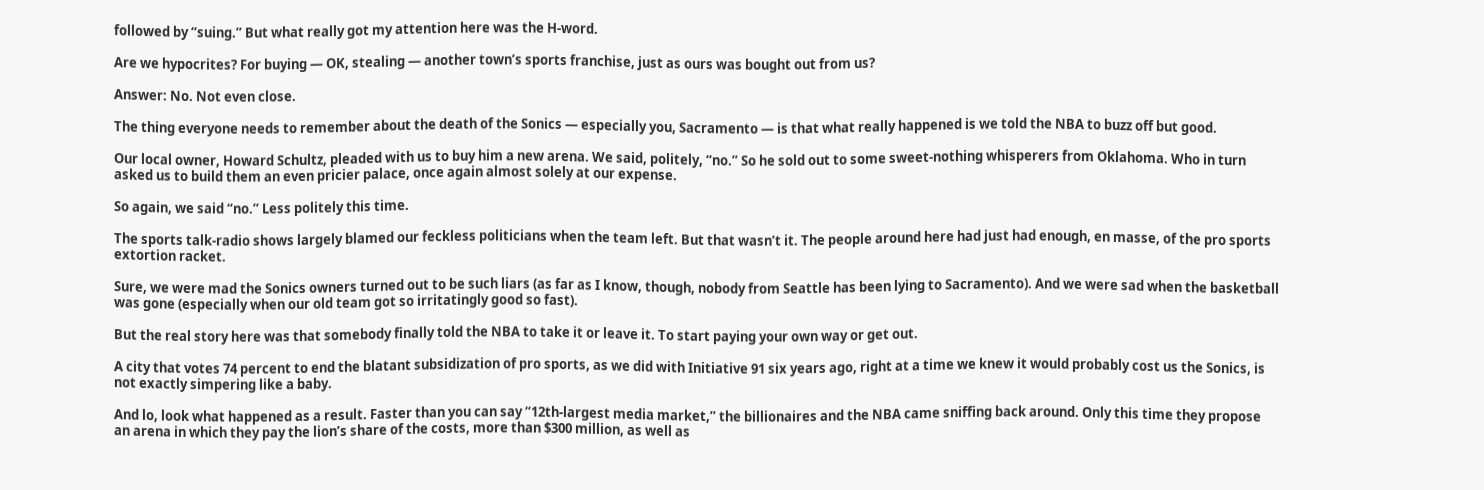followed by “suing.” But what really got my attention here was the H-word.

Are we hypocrites? For buying — OK, stealing — another town’s sports franchise, just as ours was bought out from us?

Answer: No. Not even close.

The thing everyone needs to remember about the death of the Sonics — especially you, Sacramento — is that what really happened is we told the NBA to buzz off but good.

Our local owner, Howard Schultz, pleaded with us to buy him a new arena. We said, politely, “no.” So he sold out to some sweet-nothing whisperers from Oklahoma. Who in turn asked us to build them an even pricier palace, once again almost solely at our expense.

So again, we said “no.” Less politely this time.

The sports talk-radio shows largely blamed our feckless politicians when the team left. But that wasn’t it. The people around here had just had enough, en masse, of the pro sports extortion racket.

Sure, we were mad the Sonics owners turned out to be such liars (as far as I know, though, nobody from Seattle has been lying to Sacramento). And we were sad when the basketball was gone (especially when our old team got so irritatingly good so fast).

But the real story here was that somebody finally told the NBA to take it or leave it. To start paying your own way or get out.

A city that votes 74 percent to end the blatant subsidization of pro sports, as we did with Initiative 91 six years ago, right at a time we knew it would probably cost us the Sonics, is not exactly simpering like a baby.

And lo, look what happened as a result. Faster than you can say “12th-largest media market,” the billionaires and the NBA came sniffing back around. Only this time they propose an arena in which they pay the lion’s share of the costs, more than $300 million, as well as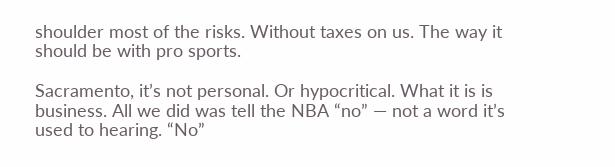shoulder most of the risks. Without taxes on us. The way it should be with pro sports.

Sacramento, it’s not personal. Or hypocritical. What it is is business. All we did was tell the NBA “no” — not a word it’s used to hearing. “No”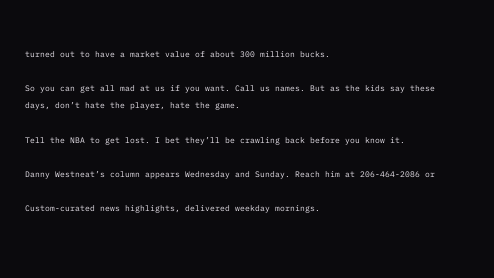turned out to have a market value of about 300 million bucks.

So you can get all mad at us if you want. Call us names. But as the kids say these days, don’t hate the player, hate the game.

Tell the NBA to get lost. I bet they’ll be crawling back before you know it.

Danny Westneat’s column appears Wednesday and Sunday. Reach him at 206-464-2086 or

Custom-curated news highlights, delivered weekday mornings.